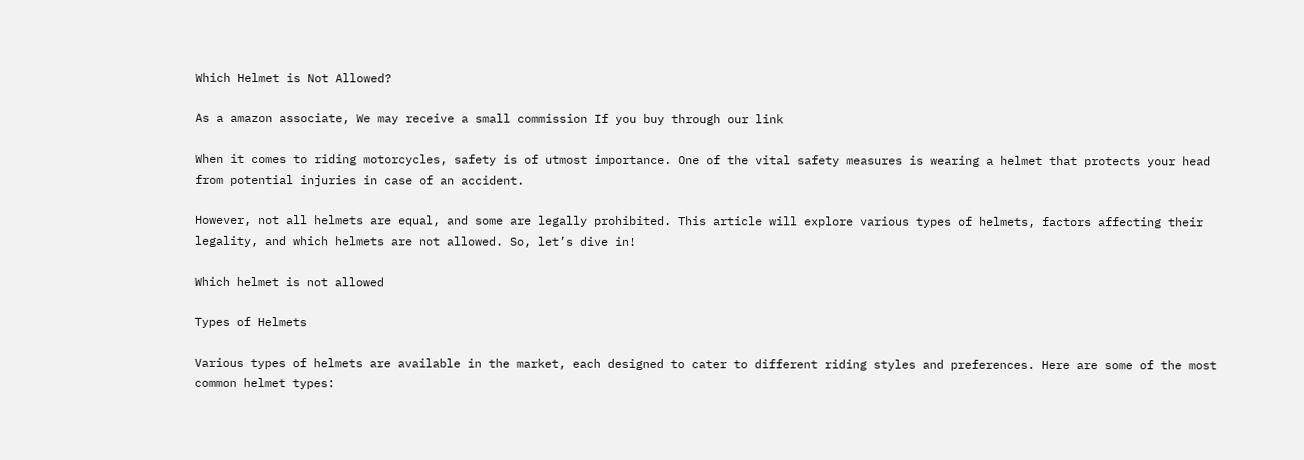Which Helmet is Not Allowed?

As a amazon associate, We may receive a small commission If you buy through our link

When it comes to riding motorcycles, safety is of utmost importance. One of the vital safety measures is wearing a helmet that protects your head from potential injuries in case of an accident.

However, not all helmets are equal, and some are legally prohibited. This article will explore various types of helmets, factors affecting their legality, and which helmets are not allowed. So, let’s dive in!

Which helmet is not allowed

Types of Helmets

Various types of helmets are available in the market, each designed to cater to different riding styles and preferences. Here are some of the most common helmet types: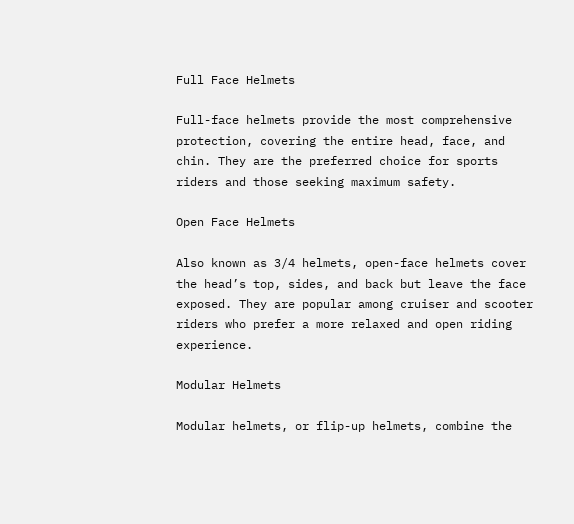Full Face Helmets

Full-face helmets provide the most comprehensive protection, covering the entire head, face, and chin. They are the preferred choice for sports riders and those seeking maximum safety.

Open Face Helmets

Also known as 3/4 helmets, open-face helmets cover the head’s top, sides, and back but leave the face exposed. They are popular among cruiser and scooter riders who prefer a more relaxed and open riding experience.

Modular Helmets

Modular helmets, or flip-up helmets, combine the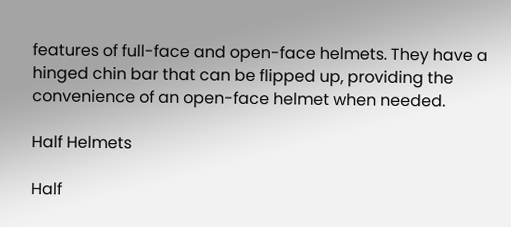features of full-face and open-face helmets. They have a hinged chin bar that can be flipped up, providing the convenience of an open-face helmet when needed.

Half Helmets

Half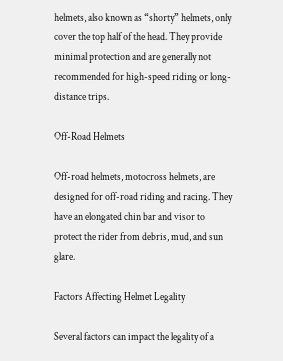helmets, also known as “shorty” helmets, only cover the top half of the head. They provide minimal protection and are generally not recommended for high-speed riding or long-distance trips.

Off-Road Helmets

Off-road helmets, motocross helmets, are designed for off-road riding and racing. They have an elongated chin bar and visor to protect the rider from debris, mud, and sun glare.

Factors Affecting Helmet Legality

Several factors can impact the legality of a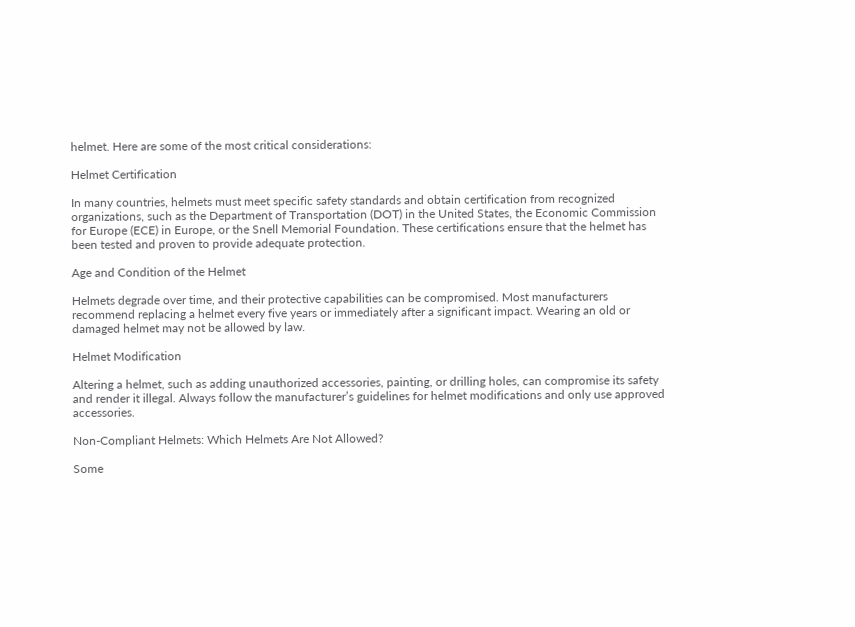helmet. Here are some of the most critical considerations:

Helmet Certification

In many countries, helmets must meet specific safety standards and obtain certification from recognized organizations, such as the Department of Transportation (DOT) in the United States, the Economic Commission for Europe (ECE) in Europe, or the Snell Memorial Foundation. These certifications ensure that the helmet has been tested and proven to provide adequate protection.

Age and Condition of the Helmet

Helmets degrade over time, and their protective capabilities can be compromised. Most manufacturers recommend replacing a helmet every five years or immediately after a significant impact. Wearing an old or damaged helmet may not be allowed by law.

Helmet Modification

Altering a helmet, such as adding unauthorized accessories, painting, or drilling holes, can compromise its safety and render it illegal. Always follow the manufacturer’s guidelines for helmet modifications and only use approved accessories.

Non-Compliant Helmets: Which Helmets Are Not Allowed?

Some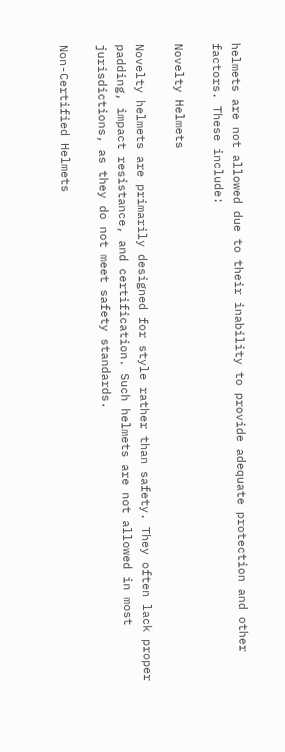helmets are not allowed due to their inability to provide adequate protection and other factors. These include:

Novelty Helmets

Novelty helmets are primarily designed for style rather than safety. They often lack proper padding, impact resistance, and certification. Such helmets are not allowed in most jurisdictions, as they do not meet safety standards.

Non-Certified Helmets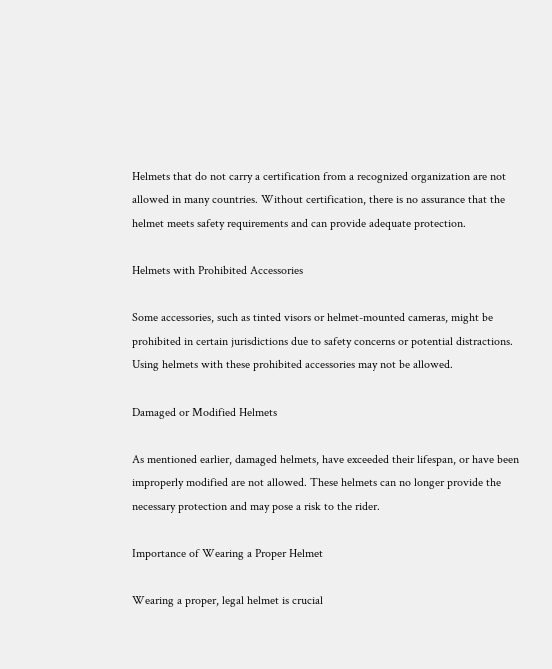Helmets that do not carry a certification from a recognized organization are not allowed in many countries. Without certification, there is no assurance that the helmet meets safety requirements and can provide adequate protection.

Helmets with Prohibited Accessories

Some accessories, such as tinted visors or helmet-mounted cameras, might be prohibited in certain jurisdictions due to safety concerns or potential distractions. Using helmets with these prohibited accessories may not be allowed.

Damaged or Modified Helmets

As mentioned earlier, damaged helmets, have exceeded their lifespan, or have been improperly modified are not allowed. These helmets can no longer provide the necessary protection and may pose a risk to the rider.

Importance of Wearing a Proper Helmet

Wearing a proper, legal helmet is crucial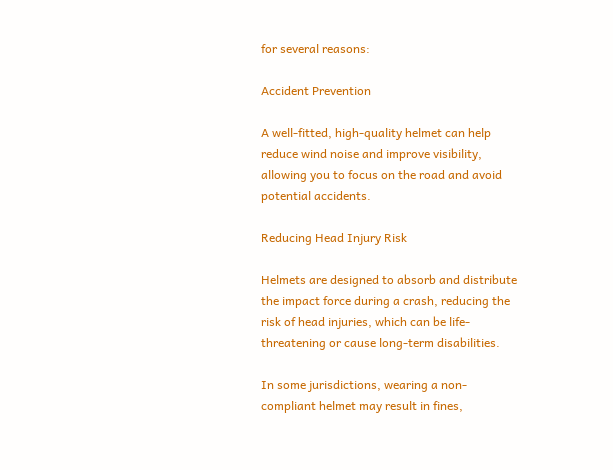for several reasons:

Accident Prevention

A well-fitted, high-quality helmet can help reduce wind noise and improve visibility, allowing you to focus on the road and avoid potential accidents.

Reducing Head Injury Risk

Helmets are designed to absorb and distribute the impact force during a crash, reducing the risk of head injuries, which can be life-threatening or cause long-term disabilities.

In some jurisdictions, wearing a non-compliant helmet may result in fines,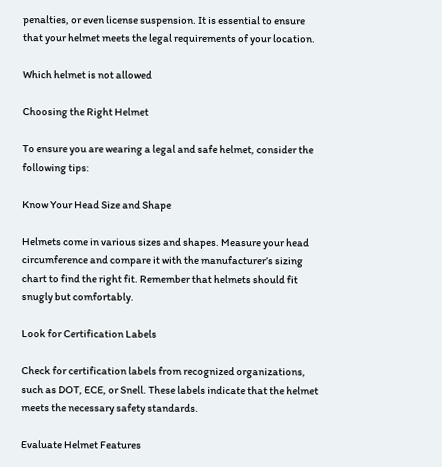penalties, or even license suspension. It is essential to ensure that your helmet meets the legal requirements of your location.

Which helmet is not allowed

Choosing the Right Helmet

To ensure you are wearing a legal and safe helmet, consider the following tips:

Know Your Head Size and Shape

Helmets come in various sizes and shapes. Measure your head circumference and compare it with the manufacturer’s sizing chart to find the right fit. Remember that helmets should fit snugly but comfortably.

Look for Certification Labels

Check for certification labels from recognized organizations, such as DOT, ECE, or Snell. These labels indicate that the helmet meets the necessary safety standards.

Evaluate Helmet Features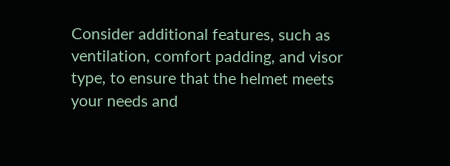Consider additional features, such as ventilation, comfort padding, and visor type, to ensure that the helmet meets your needs and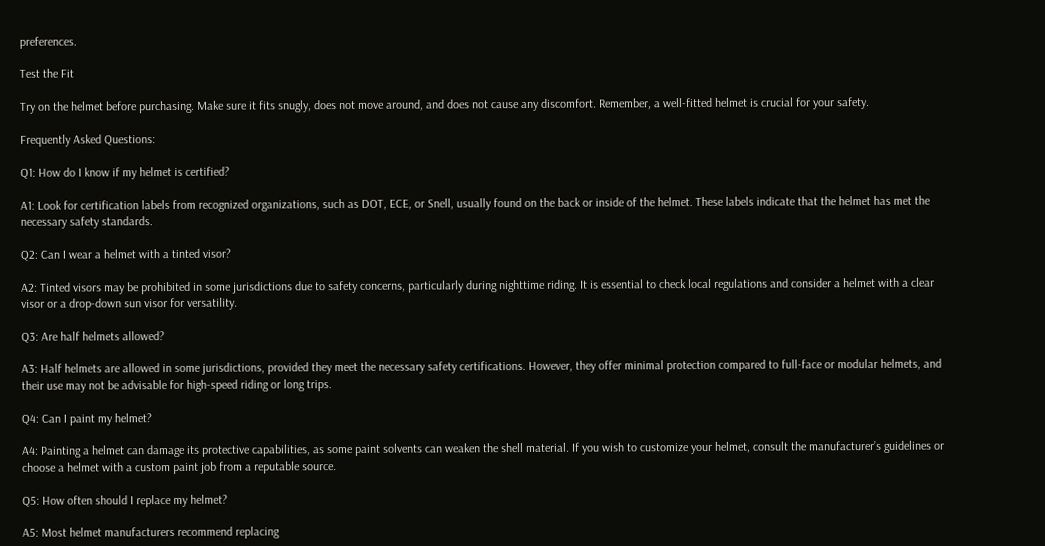preferences.

Test the Fit

Try on the helmet before purchasing. Make sure it fits snugly, does not move around, and does not cause any discomfort. Remember, a well-fitted helmet is crucial for your safety.

Frequently Asked Questions:

Q1: How do I know if my helmet is certified?

A1: Look for certification labels from recognized organizations, such as DOT, ECE, or Snell, usually found on the back or inside of the helmet. These labels indicate that the helmet has met the necessary safety standards.

Q2: Can I wear a helmet with a tinted visor?

A2: Tinted visors may be prohibited in some jurisdictions due to safety concerns, particularly during nighttime riding. It is essential to check local regulations and consider a helmet with a clear visor or a drop-down sun visor for versatility.

Q3: Are half helmets allowed?

A3: Half helmets are allowed in some jurisdictions, provided they meet the necessary safety certifications. However, they offer minimal protection compared to full-face or modular helmets, and their use may not be advisable for high-speed riding or long trips.

Q4: Can I paint my helmet?

A4: Painting a helmet can damage its protective capabilities, as some paint solvents can weaken the shell material. If you wish to customize your helmet, consult the manufacturer’s guidelines or choose a helmet with a custom paint job from a reputable source.

Q5: How often should I replace my helmet?

A5: Most helmet manufacturers recommend replacing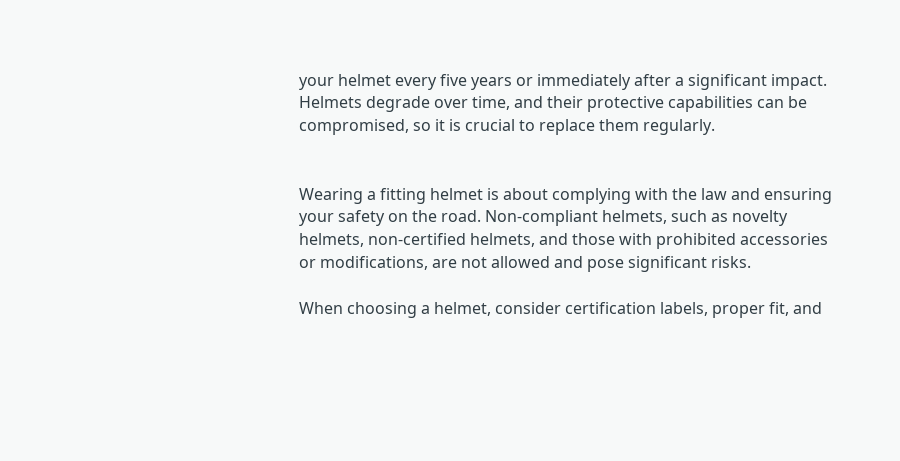your helmet every five years or immediately after a significant impact. Helmets degrade over time, and their protective capabilities can be compromised, so it is crucial to replace them regularly.


Wearing a fitting helmet is about complying with the law and ensuring your safety on the road. Non-compliant helmets, such as novelty helmets, non-certified helmets, and those with prohibited accessories or modifications, are not allowed and pose significant risks.

When choosing a helmet, consider certification labels, proper fit, and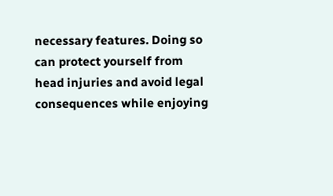necessary features. Doing so can protect yourself from head injuries and avoid legal consequences while enjoying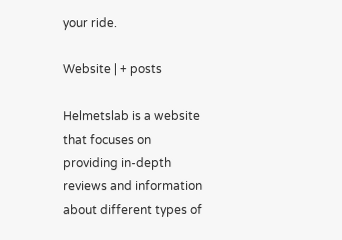your ride.

Website | + posts

Helmetslab is a website that focuses on providing in-depth reviews and information about different types of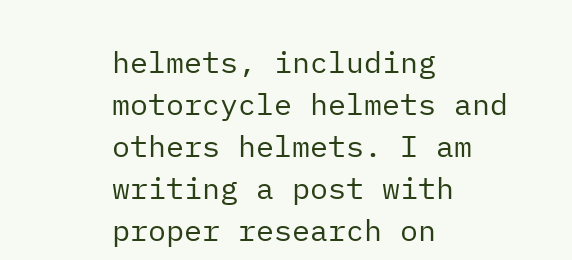helmets, including motorcycle helmets and others helmets. I am writing a post with proper research on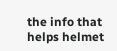the info that helps helmet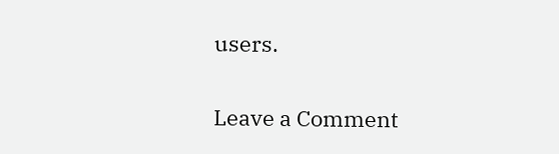users.

Leave a Comment